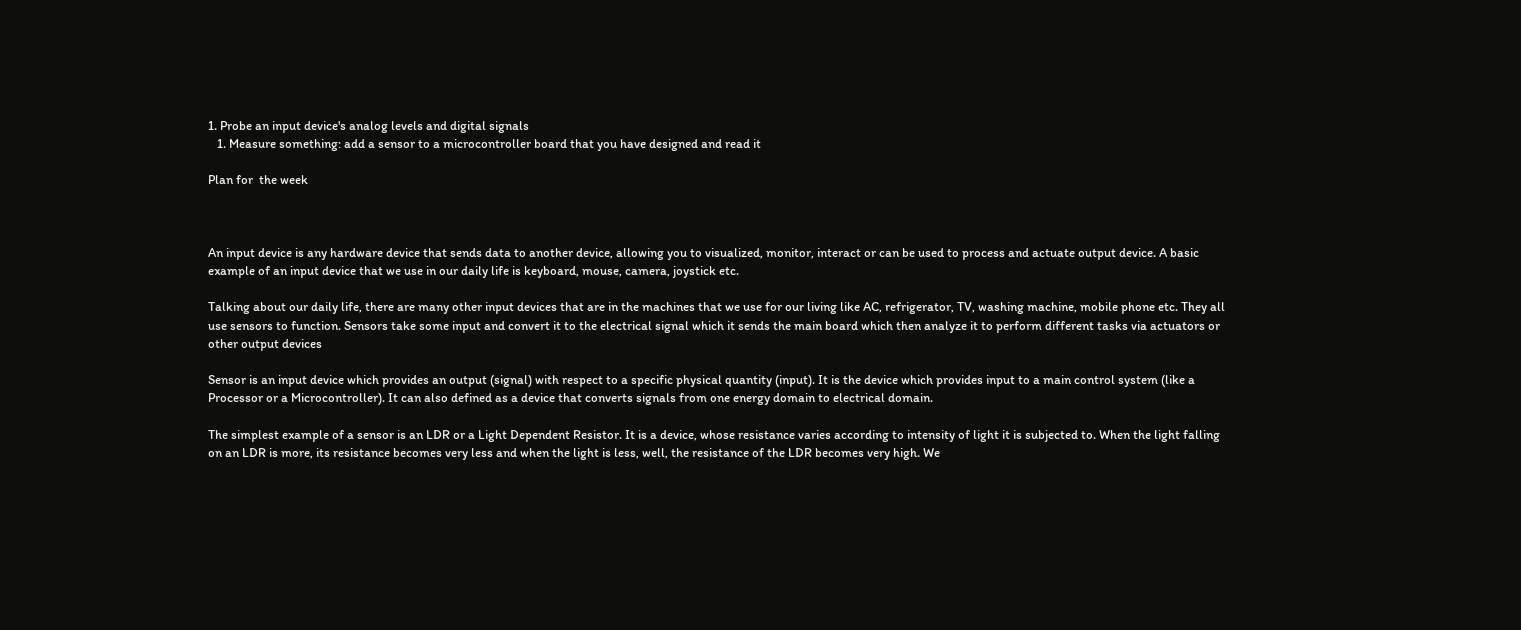1. Probe an input device's analog levels and digital signals
   1. Measure something: add a sensor to a microcontroller board that you have designed and read it

Plan for  the week



An input device is any hardware device that sends data to another device, allowing you to visualized, monitor, interact or can be used to process and actuate output device. A basic example of an input device that we use in our daily life is keyboard, mouse, camera, joystick etc.

Talking about our daily life, there are many other input devices that are in the machines that we use for our living like AC, refrigerator, TV, washing machine, mobile phone etc. They all use sensors to function. Sensors take some input and convert it to the electrical signal which it sends the main board which then analyze it to perform different tasks via actuators or other output devices

Sensor is an input device which provides an output (signal) with respect to a specific physical quantity (input). It is the device which provides input to a main control system (like a Processor or a Microcontroller). It can also defined as a device that converts signals from one energy domain to electrical domain.

The simplest example of a sensor is an LDR or a Light Dependent Resistor. It is a device, whose resistance varies according to intensity of light it is subjected to. When the light falling on an LDR is more, its resistance becomes very less and when the light is less, well, the resistance of the LDR becomes very high. We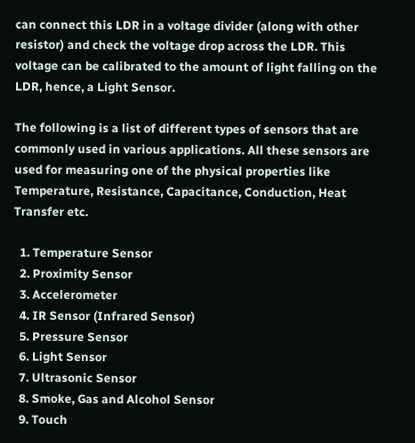can connect this LDR in a voltage divider (along with other resistor) and check the voltage drop across the LDR. This voltage can be calibrated to the amount of light falling on the LDR, hence, a Light Sensor.

The following is a list of different types of sensors that are commonly used in various applications. All these sensors are used for measuring one of the physical properties like Temperature, Resistance, Capacitance, Conduction, Heat Transfer etc.

  1. Temperature Sensor
  2. Proximity Sensor
  3. Accelerometer
  4. IR Sensor (Infrared Sensor)
  5. Pressure Sensor
  6. Light Sensor
  7. Ultrasonic Sensor
  8. Smoke, Gas and Alcohol Sensor
  9. Touch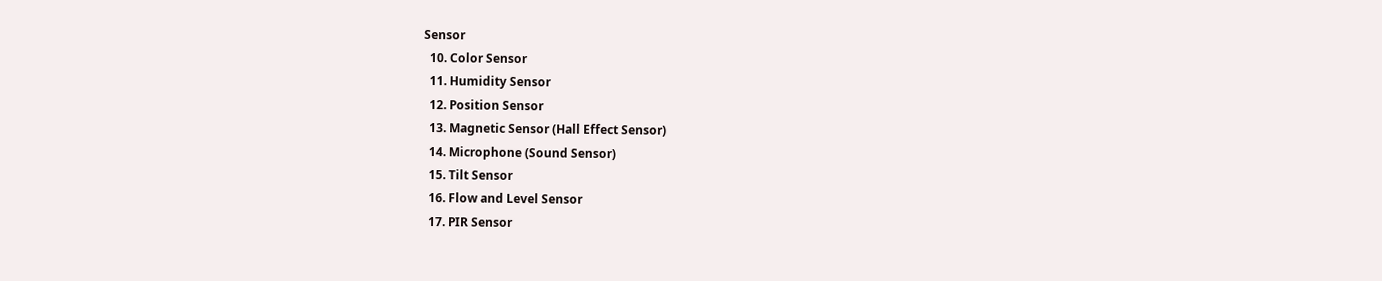Sensor
  10. Color Sensor
  11. Humidity Sensor
  12. Position Sensor
  13. Magnetic Sensor (Hall Effect Sensor)
  14. Microphone (Sound Sensor)
  15. Tilt Sensor
  16. Flow and Level Sensor
  17. PIR Sensor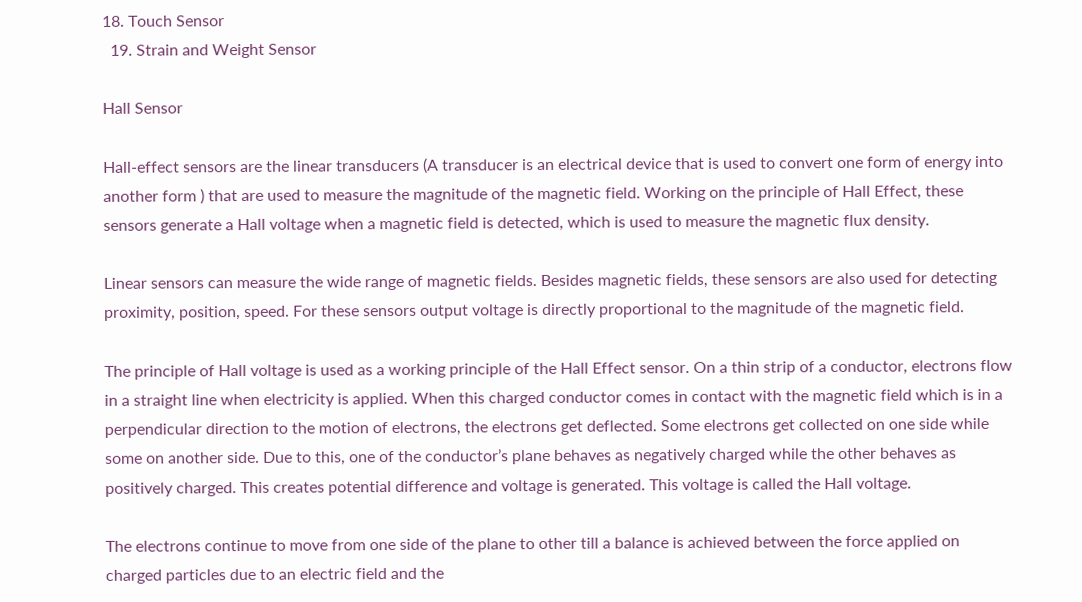18. Touch Sensor
  19. Strain and Weight Sensor

Hall Sensor

Hall-effect sensors are the linear transducers (A transducer is an electrical device that is used to convert one form of energy into another form ) that are used to measure the magnitude of the magnetic field. Working on the principle of Hall Effect, these sensors generate a Hall voltage when a magnetic field is detected, which is used to measure the magnetic flux density.

Linear sensors can measure the wide range of magnetic fields. Besides magnetic fields, these sensors are also used for detecting proximity, position, speed. For these sensors output voltage is directly proportional to the magnitude of the magnetic field.

The principle of Hall voltage is used as a working principle of the Hall Effect sensor. On a thin strip of a conductor, electrons flow in a straight line when electricity is applied. When this charged conductor comes in contact with the magnetic field which is in a perpendicular direction to the motion of electrons, the electrons get deflected. Some electrons get collected on one side while some on another side. Due to this, one of the conductor’s plane behaves as negatively charged while the other behaves as positively charged. This creates potential difference and voltage is generated. This voltage is called the Hall voltage.

The electrons continue to move from one side of the plane to other till a balance is achieved between the force applied on charged particles due to an electric field and the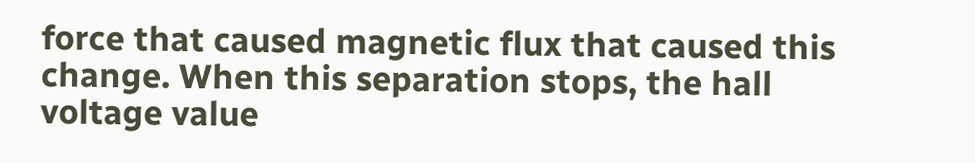force that caused magnetic flux that caused this change. When this separation stops, the hall voltage value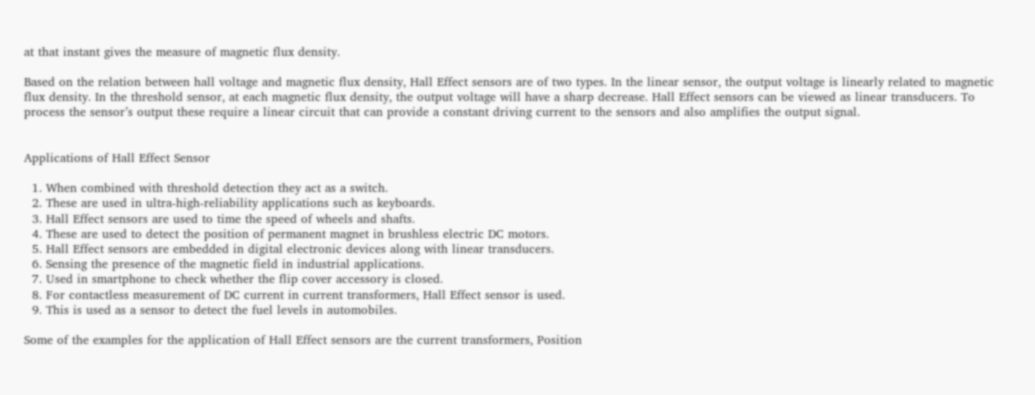at that instant gives the measure of magnetic flux density.

Based on the relation between hall voltage and magnetic flux density, Hall Effect sensors are of two types. In the linear sensor, the output voltage is linearly related to magnetic flux density. In the threshold sensor, at each magnetic flux density, the output voltage will have a sharp decrease. Hall Effect sensors can be viewed as linear transducers. To process the sensor’s output these require a linear circuit that can provide a constant driving current to the sensors and also amplifies the output signal.


Applications of Hall Effect Sensor

  1. When combined with threshold detection they act as a switch.
  2. These are used in ultra-high-reliability applications such as keyboards.
  3. Hall Effect sensors are used to time the speed of wheels and shafts.
  4. These are used to detect the position of permanent magnet in brushless electric DC motors.
  5. Hall Effect sensors are embedded in digital electronic devices along with linear transducers.
  6. Sensing the presence of the magnetic field in industrial applications.
  7. Used in smartphone to check whether the flip cover accessory is closed.
  8. For contactless measurement of DC current in current transformers, Hall Effect sensor is used.
  9. This is used as a sensor to detect the fuel levels in automobiles.

Some of the examples for the application of Hall Effect sensors are the current transformers, Position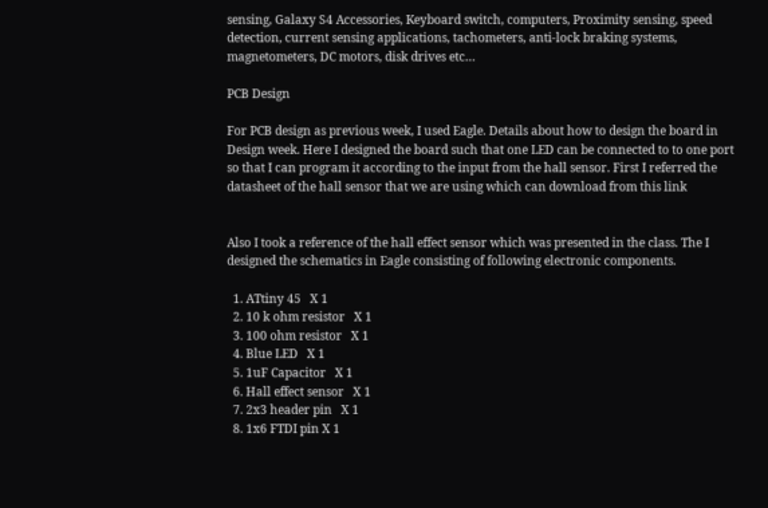sensing, Galaxy S4 Accessories, Keyboard switch, computers, Proximity sensing, speed detection, current sensing applications, tachometers, anti-lock braking systems, magnetometers, DC motors, disk drives etc…

PCB Design

For PCB design as previous week, I used Eagle. Details about how to design the board in Design week. Here I designed the board such that one LED can be connected to to one port so that I can program it according to the input from the hall sensor. First I referred the datasheet of the hall sensor that we are using which can download from this link


Also I took a reference of the hall effect sensor which was presented in the class. The I designed the schematics in Eagle consisting of following electronic components.

  1. ATtiny 45   X 1
  2. 10 k ohm resistor   X 1
  3. 100 ohm resistor   X 1
  4. Blue LED   X 1
  5. 1uF Capacitor   X 1
  6. Hall effect sensor   X 1
  7. 2x3 header pin   X 1
  8. 1x6 FTDI pin X 1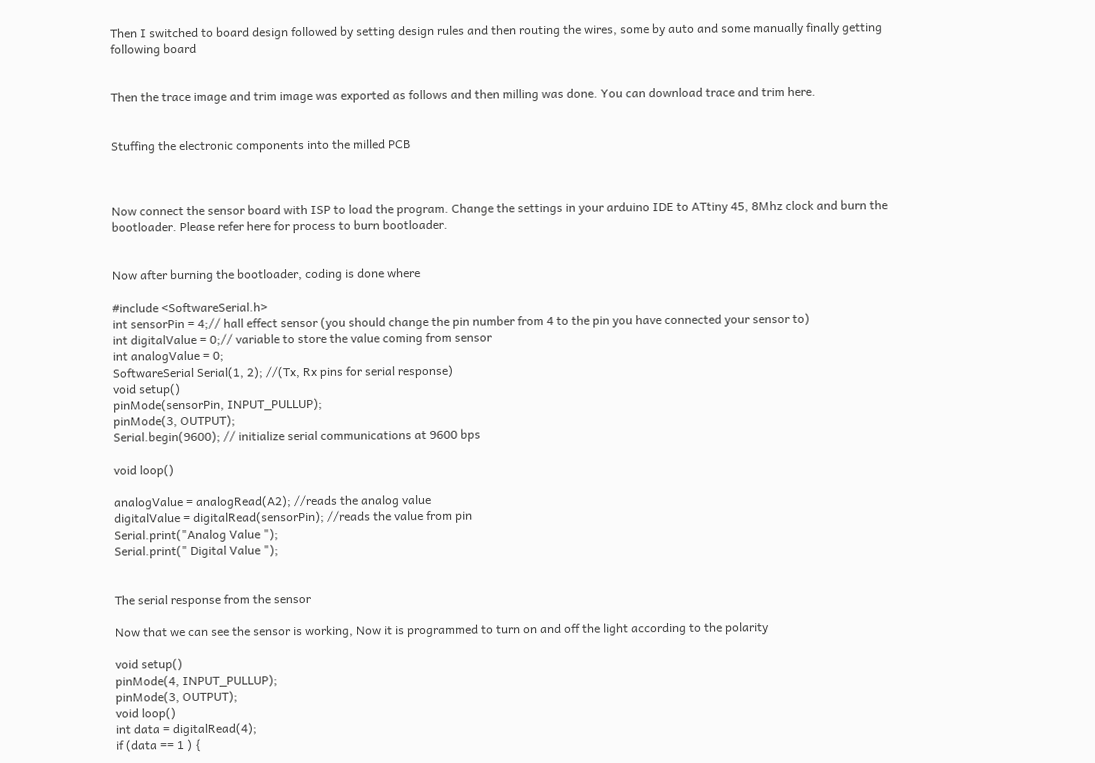Then I switched to board design followed by setting design rules and then routing the wires, some by auto and some manually finally getting following board


Then the trace image and trim image was exported as follows and then milling was done. You can download trace and trim here.


Stuffing the electronic components into the milled PCB



Now connect the sensor board with ISP to load the program. Change the settings in your arduino IDE to ATtiny 45, 8Mhz clock and burn the bootloader. Please refer here for process to burn bootloader.


Now after burning the bootloader, coding is done where

#include <SoftwareSerial.h>
int sensorPin = 4;// hall effect sensor (you should change the pin number from 4 to the pin you have connected your sensor to)
int digitalValue = 0;// variable to store the value coming from sensor
int analogValue = 0;
SoftwareSerial Serial(1, 2); //(Tx, Rx pins for serial response)
void setup()
pinMode(sensorPin, INPUT_PULLUP);
pinMode(3, OUTPUT);
Serial.begin(9600); // initialize serial communications at 9600 bps

void loop()

analogValue = analogRead(A2); //reads the analog value
digitalValue = digitalRead(sensorPin); //reads the value from pin
Serial.print("Analog Value ");
Serial.print(" Digital Value ");


The serial response from the sensor

Now that we can see the sensor is working, Now it is programmed to turn on and off the light according to the polarity

void setup()
pinMode(4, INPUT_PULLUP);
pinMode(3, OUTPUT);
void loop()
int data = digitalRead(4);
if (data == 1 ) {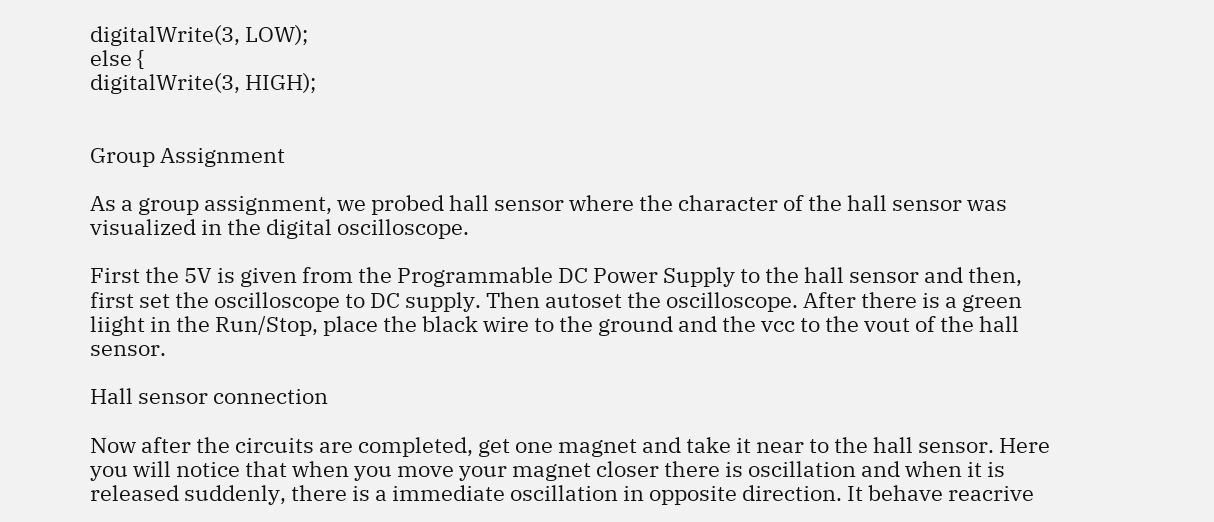digitalWrite(3, LOW);
else {
digitalWrite(3, HIGH);


Group Assignment

As a group assignment, we probed hall sensor where the character of the hall sensor was visualized in the digital oscilloscope.

First the 5V is given from the Programmable DC Power Supply to the hall sensor and then, first set the oscilloscope to DC supply. Then autoset the oscilloscope. After there is a green liight in the Run/Stop, place the black wire to the ground and the vcc to the vout of the hall sensor.

Hall sensor connection

Now after the circuits are completed, get one magnet and take it near to the hall sensor. Here you will notice that when you move your magnet closer there is oscillation and when it is released suddenly, there is a immediate oscillation in opposite direction. It behave reacrive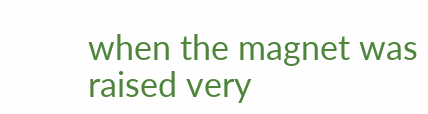when the magnet was raised very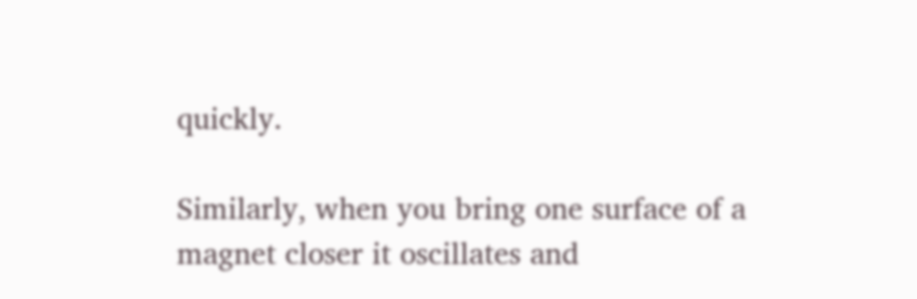quickly.

Similarly, when you bring one surface of a magnet closer it oscillates and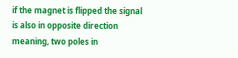if the magnet is flipped the signal is also in opposite direction meaning, two poles in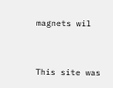magnets wil


This site was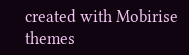created with Mobirise themes